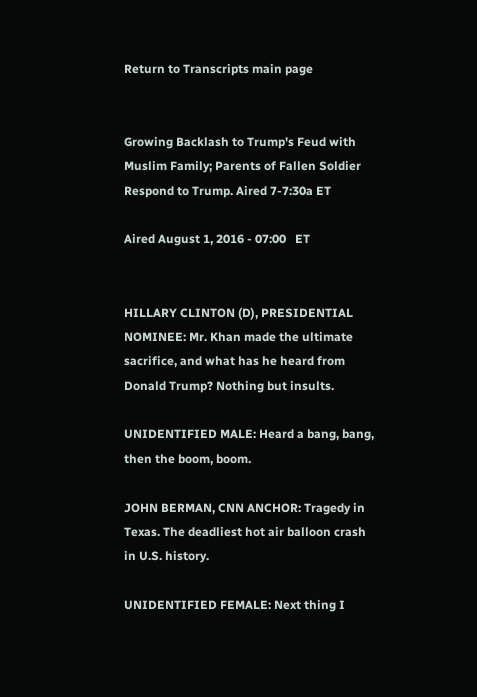Return to Transcripts main page


Growing Backlash to Trump's Feud with Muslim Family; Parents of Fallen Soldier Respond to Trump. Aired 7-7:30a ET

Aired August 1, 2016 - 07:00   ET


HILLARY CLINTON (D), PRESIDENTIAL NOMINEE: Mr. Khan made the ultimate sacrifice, and what has he heard from Donald Trump? Nothing but insults.

UNIDENTIFIED MALE: Heard a bang, bang, then the boom, boom.

JOHN BERMAN, CNN ANCHOR: Tragedy in Texas. The deadliest hot air balloon crash in U.S. history.

UNIDENTIFIED FEMALE: Next thing I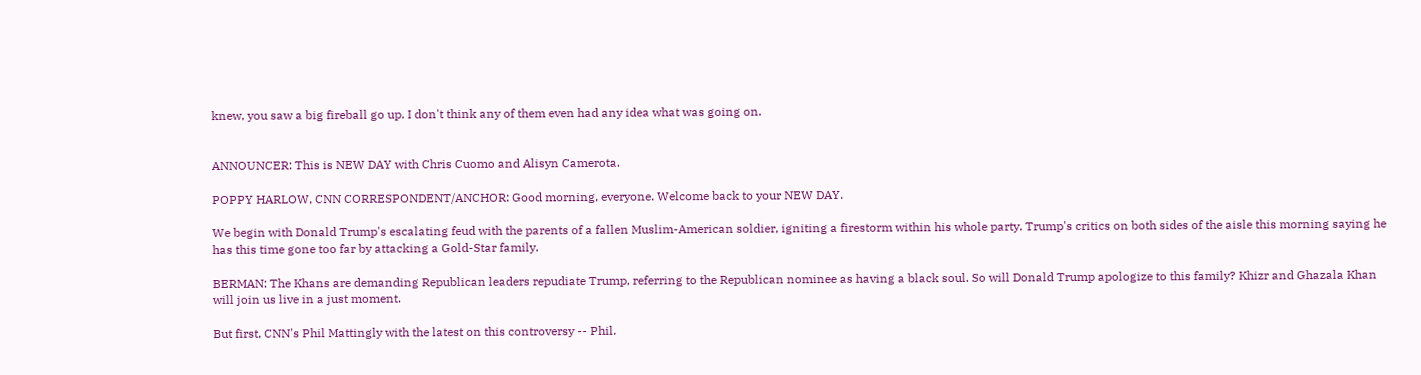knew, you saw a big fireball go up. I don't think any of them even had any idea what was going on.


ANNOUNCER: This is NEW DAY with Chris Cuomo and Alisyn Camerota.

POPPY HARLOW, CNN CORRESPONDENT/ANCHOR: Good morning, everyone. Welcome back to your NEW DAY.

We begin with Donald Trump's escalating feud with the parents of a fallen Muslim-American soldier, igniting a firestorm within his whole party. Trump's critics on both sides of the aisle this morning saying he has this time gone too far by attacking a Gold-Star family.

BERMAN: The Khans are demanding Republican leaders repudiate Trump, referring to the Republican nominee as having a black soul. So will Donald Trump apologize to this family? Khizr and Ghazala Khan will join us live in a just moment.

But first, CNN's Phil Mattingly with the latest on this controversy -- Phil.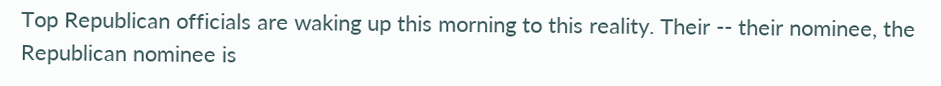Top Republican officials are waking up this morning to this reality. Their -- their nominee, the Republican nominee is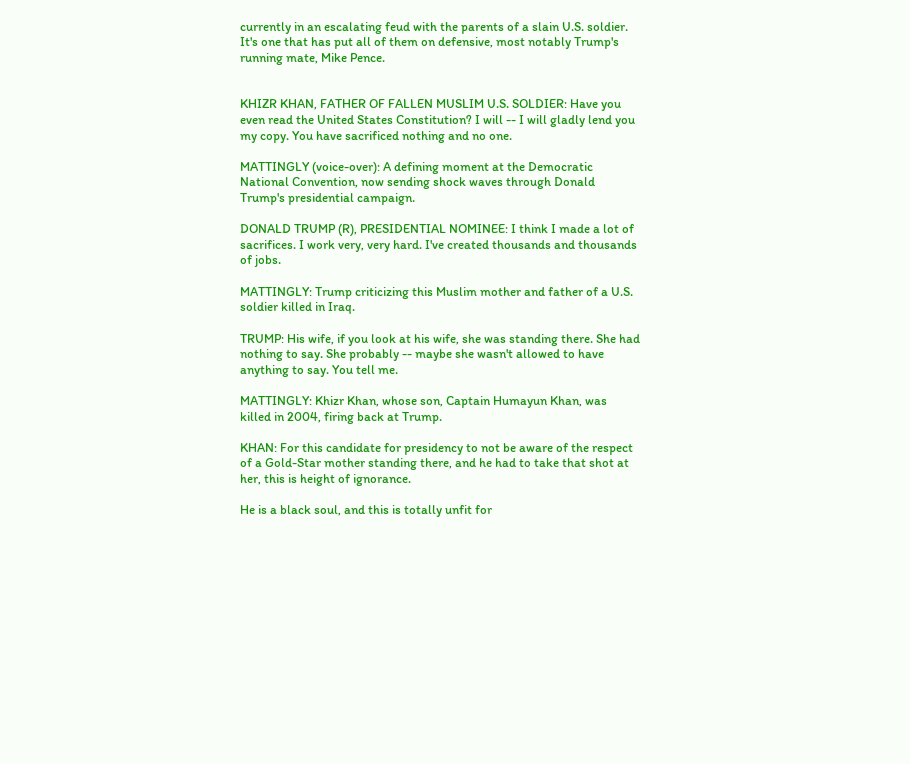currently in an escalating feud with the parents of a slain U.S. soldier. It's one that has put all of them on defensive, most notably Trump's running mate, Mike Pence.


KHIZR KHAN, FATHER OF FALLEN MUSLIM U.S. SOLDIER: Have you even read the United States Constitution? I will -- I will gladly lend you my copy. You have sacrificed nothing and no one.

MATTINGLY (voice-over): A defining moment at the Democratic National Convention, now sending shock waves through Donald Trump's presidential campaign.

DONALD TRUMP (R), PRESIDENTIAL NOMINEE: I think I made a lot of sacrifices. I work very, very hard. I've created thousands and thousands of jobs.

MATTINGLY: Trump criticizing this Muslim mother and father of a U.S. soldier killed in Iraq.

TRUMP: His wife, if you look at his wife, she was standing there. She had nothing to say. She probably -- maybe she wasn't allowed to have anything to say. You tell me.

MATTINGLY: Khizr Khan, whose son, Captain Humayun Khan, was killed in 2004, firing back at Trump.

KHAN: For this candidate for presidency to not be aware of the respect of a Gold-Star mother standing there, and he had to take that shot at her, this is height of ignorance.

He is a black soul, and this is totally unfit for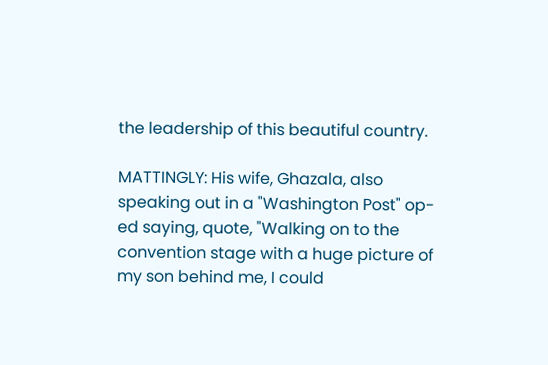the leadership of this beautiful country.

MATTINGLY: His wife, Ghazala, also speaking out in a "Washington Post" op-ed saying, quote, "Walking on to the convention stage with a huge picture of my son behind me, I could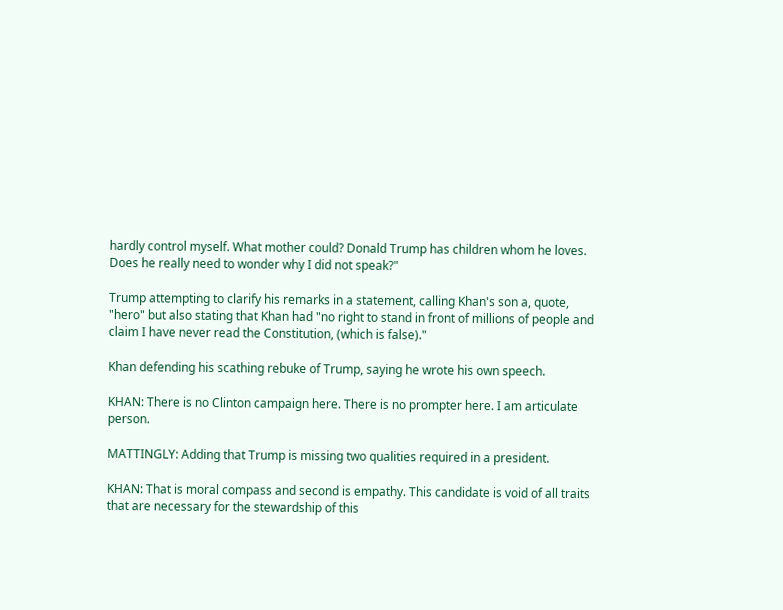hardly control myself. What mother could? Donald Trump has children whom he loves. Does he really need to wonder why I did not speak?"

Trump attempting to clarify his remarks in a statement, calling Khan's son a, quote, "hero" but also stating that Khan had "no right to stand in front of millions of people and claim I have never read the Constitution, (which is false)."

Khan defending his scathing rebuke of Trump, saying he wrote his own speech.

KHAN: There is no Clinton campaign here. There is no prompter here. I am articulate person.

MATTINGLY: Adding that Trump is missing two qualities required in a president.

KHAN: That is moral compass and second is empathy. This candidate is void of all traits that are necessary for the stewardship of this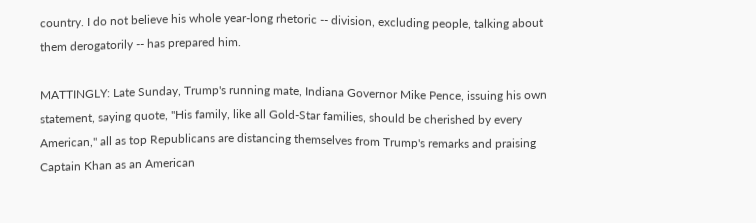country. I do not believe his whole year-long rhetoric -- division, excluding people, talking about them derogatorily -- has prepared him.

MATTINGLY: Late Sunday, Trump's running mate, Indiana Governor Mike Pence, issuing his own statement, saying quote, "His family, like all Gold-Star families, should be cherished by every American," all as top Republicans are distancing themselves from Trump's remarks and praising Captain Khan as an American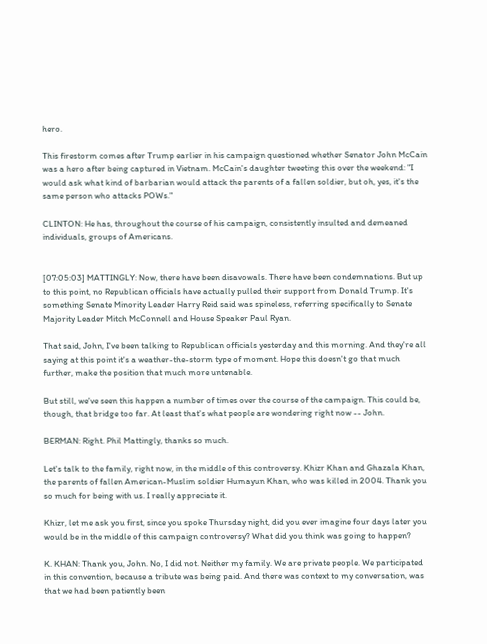hero.

This firestorm comes after Trump earlier in his campaign questioned whether Senator John McCain was a hero after being captured in Vietnam. McCain's daughter tweeting this over the weekend: "I would ask what kind of barbarian would attack the parents of a fallen soldier, but oh, yes, it's the same person who attacks POWs."

CLINTON: He has, throughout the course of his campaign, consistently insulted and demeaned individuals, groups of Americans.


[07:05:03] MATTINGLY: Now, there have been disavowals. There have been condemnations. But up to this point, no Republican officials have actually pulled their support from Donald Trump. It's something Senate Minority Leader Harry Reid said was spineless, referring specifically to Senate Majority Leader Mitch McConnell and House Speaker Paul Ryan.

That said, John, I've been talking to Republican officials yesterday and this morning. And they're all saying at this point it's a weather-the-storm type of moment. Hope this doesn't go that much further, make the position that much more untenable.

But still, we've seen this happen a number of times over the course of the campaign. This could be, though, that bridge too far. At least that's what people are wondering right now -- John.

BERMAN: Right. Phil Mattingly, thanks so much.

Let's talk to the family, right now, in the middle of this controversy. Khizr Khan and Ghazala Khan, the parents of fallen American-Muslim soldier Humayun Khan, who was killed in 2004. Thank you so much for being with us. I really appreciate it.

Khizr, let me ask you first, since you spoke Thursday night, did you ever imagine four days later you would be in the middle of this campaign controversy? What did you think was going to happen?

K. KHAN: Thank you, John. No, I did not. Neither my family. We are private people. We participated in this convention, because a tribute was being paid. And there was context to my conversation, was that we had been patiently been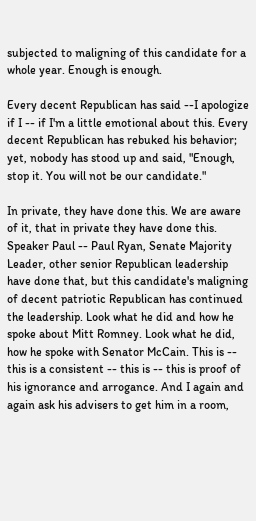subjected to maligning of this candidate for a whole year. Enough is enough.

Every decent Republican has said --I apologize if I -- if I'm a little emotional about this. Every decent Republican has rebuked his behavior; yet, nobody has stood up and said, "Enough, stop it. You will not be our candidate."

In private, they have done this. We are aware of it, that in private they have done this. Speaker Paul -- Paul Ryan, Senate Majority Leader, other senior Republican leadership have done that, but this candidate's maligning of decent patriotic Republican has continued the leadership. Look what he did and how he spoke about Mitt Romney. Look what he did, how he spoke with Senator McCain. This is -- this is a consistent -- this is -- this is proof of his ignorance and arrogance. And I again and again ask his advisers to get him in a room,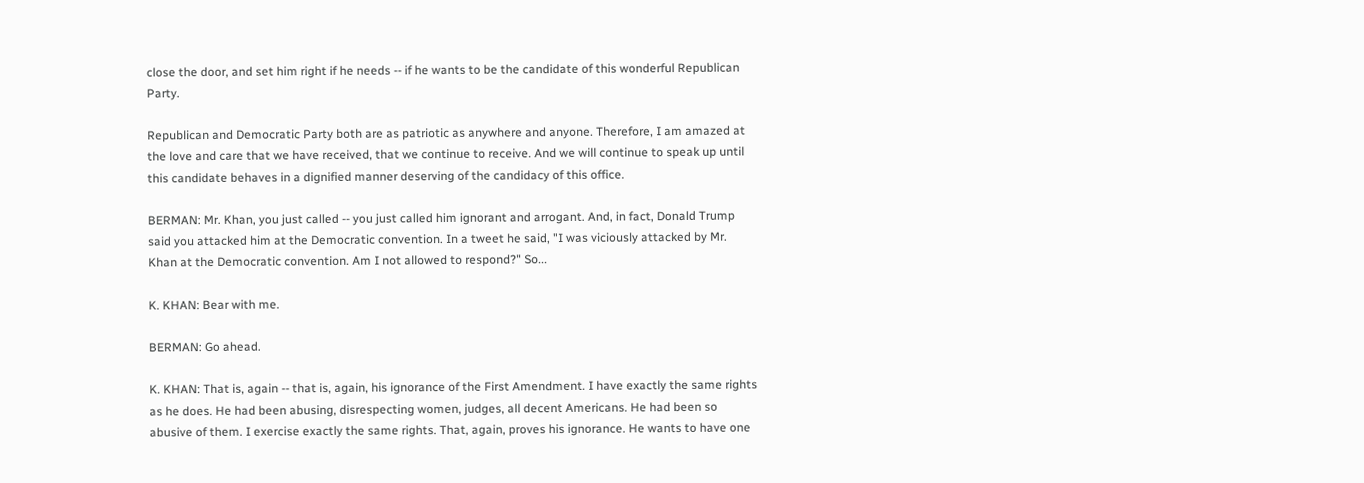close the door, and set him right if he needs -- if he wants to be the candidate of this wonderful Republican Party.

Republican and Democratic Party both are as patriotic as anywhere and anyone. Therefore, I am amazed at the love and care that we have received, that we continue to receive. And we will continue to speak up until this candidate behaves in a dignified manner deserving of the candidacy of this office.

BERMAN: Mr. Khan, you just called -- you just called him ignorant and arrogant. And, in fact, Donald Trump said you attacked him at the Democratic convention. In a tweet he said, "I was viciously attacked by Mr. Khan at the Democratic convention. Am I not allowed to respond?" So...

K. KHAN: Bear with me.

BERMAN: Go ahead.

K. KHAN: That is, again -- that is, again, his ignorance of the First Amendment. I have exactly the same rights as he does. He had been abusing, disrespecting women, judges, all decent Americans. He had been so abusive of them. I exercise exactly the same rights. That, again, proves his ignorance. He wants to have one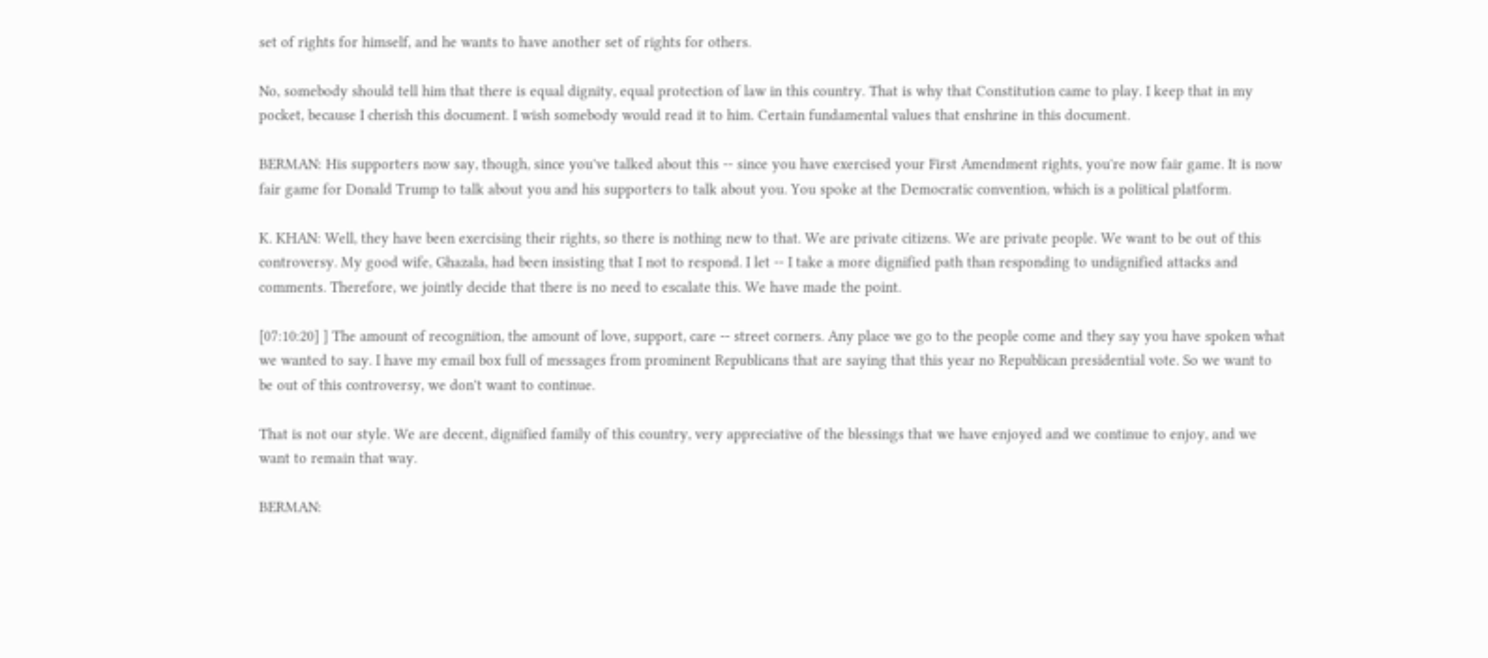set of rights for himself, and he wants to have another set of rights for others.

No, somebody should tell him that there is equal dignity, equal protection of law in this country. That is why that Constitution came to play. I keep that in my pocket, because I cherish this document. I wish somebody would read it to him. Certain fundamental values that enshrine in this document.

BERMAN: His supporters now say, though, since you've talked about this -- since you have exercised your First Amendment rights, you're now fair game. It is now fair game for Donald Trump to talk about you and his supporters to talk about you. You spoke at the Democratic convention, which is a political platform.

K. KHAN: Well, they have been exercising their rights, so there is nothing new to that. We are private citizens. We are private people. We want to be out of this controversy. My good wife, Ghazala, had been insisting that I not to respond. I let -- I take a more dignified path than responding to undignified attacks and comments. Therefore, we jointly decide that there is no need to escalate this. We have made the point.

[07:10:20] ] The amount of recognition, the amount of love, support, care -- street corners. Any place we go to the people come and they say you have spoken what we wanted to say. I have my email box full of messages from prominent Republicans that are saying that this year no Republican presidential vote. So we want to be out of this controversy, we don't want to continue.

That is not our style. We are decent, dignified family of this country, very appreciative of the blessings that we have enjoyed and we continue to enjoy, and we want to remain that way.

BERMAN: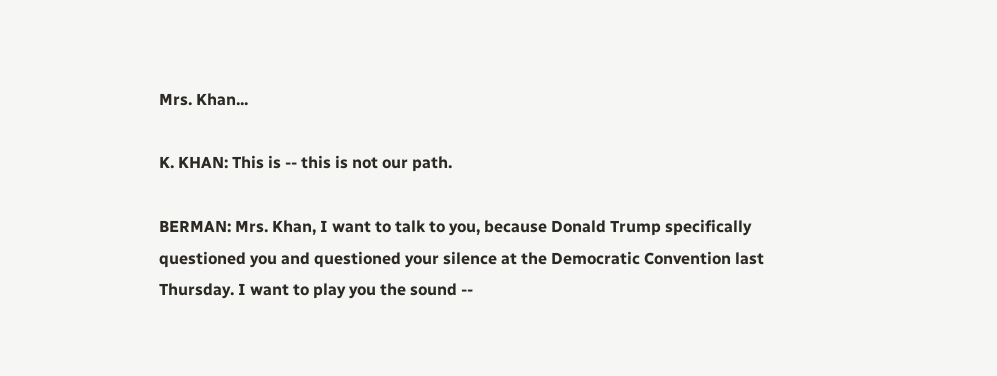Mrs. Khan...

K. KHAN: This is -- this is not our path.

BERMAN: Mrs. Khan, I want to talk to you, because Donald Trump specifically questioned you and questioned your silence at the Democratic Convention last Thursday. I want to play you the sound --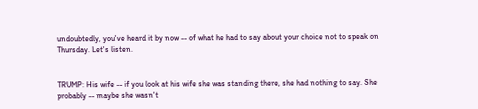undoubtedly, you've heard it by now -- of what he had to say about your choice not to speak on Thursday. Let's listen.


TRUMP: His wife -- if you look at his wife she was standing there, she had nothing to say. She probably -- maybe she wasn't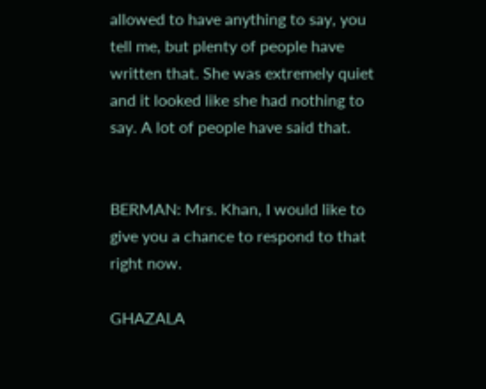allowed to have anything to say, you tell me, but plenty of people have written that. She was extremely quiet and it looked like she had nothing to say. A lot of people have said that.


BERMAN: Mrs. Khan, I would like to give you a chance to respond to that right now.

GHAZALA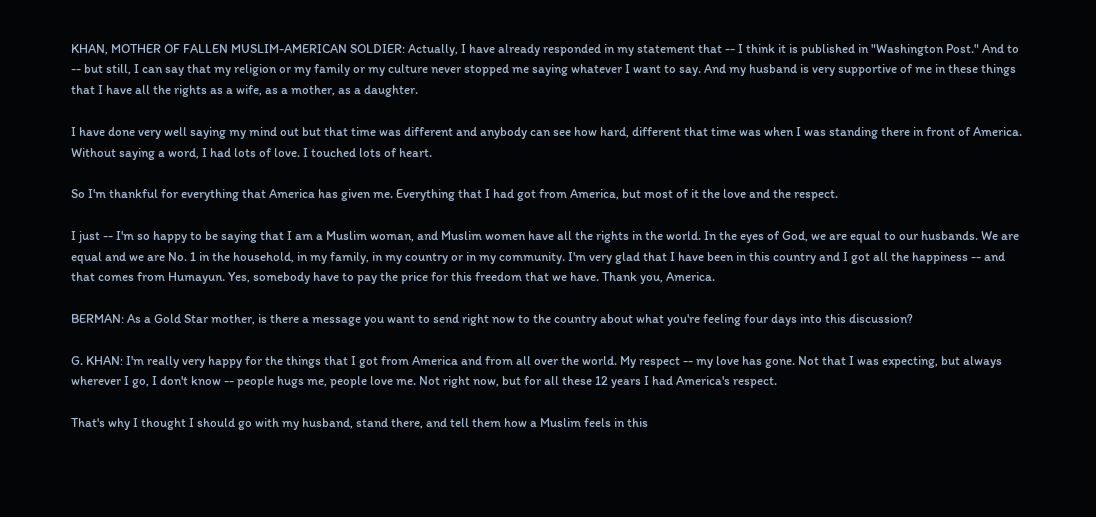KHAN, MOTHER OF FALLEN MUSLIM-AMERICAN SOLDIER: Actually, I have already responded in my statement that -- I think it is published in "Washington Post." And to -- but still, I can say that my religion or my family or my culture never stopped me saying whatever I want to say. And my husband is very supportive of me in these things that I have all the rights as a wife, as a mother, as a daughter.

I have done very well saying my mind out but that time was different and anybody can see how hard, different that time was when I was standing there in front of America. Without saying a word, I had lots of love. I touched lots of heart.

So I'm thankful for everything that America has given me. Everything that I had got from America, but most of it the love and the respect.

I just -- I'm so happy to be saying that I am a Muslim woman, and Muslim women have all the rights in the world. In the eyes of God, we are equal to our husbands. We are equal and we are No. 1 in the household, in my family, in my country or in my community. I'm very glad that I have been in this country and I got all the happiness -- and that comes from Humayun. Yes, somebody have to pay the price for this freedom that we have. Thank you, America.

BERMAN: As a Gold Star mother, is there a message you want to send right now to the country about what you're feeling four days into this discussion?

G. KHAN: I'm really very happy for the things that I got from America and from all over the world. My respect -- my love has gone. Not that I was expecting, but always wherever I go, I don't know -- people hugs me, people love me. Not right now, but for all these 12 years I had America's respect.

That's why I thought I should go with my husband, stand there, and tell them how a Muslim feels in this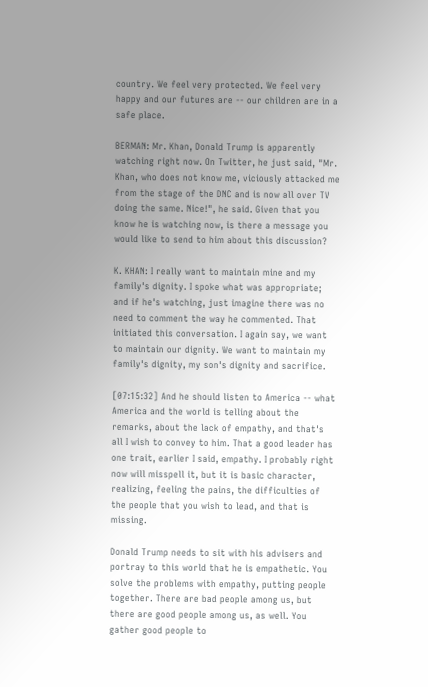country. We feel very protected. We feel very happy and our futures are -- our children are in a safe place.

BERMAN: Mr. Khan, Donald Trump is apparently watching right now. On Twitter, he just said, "Mr. Khan, who does not know me, viciously attacked me from the stage of the DNC and is now all over TV doing the same. Nice!", he said. Given that you know he is watching now, is there a message you would like to send to him about this discussion?

K. KHAN: I really want to maintain mine and my family's dignity. I spoke what was appropriate; and if he's watching, just imagine there was no need to comment the way he commented. That initiated this conversation. I again say, we want to maintain our dignity. We want to maintain my family's dignity, my son's dignity and sacrifice.

[07:15:32] And he should listen to America -- what America and the world is telling about the remarks, about the lack of empathy, and that's all I wish to convey to him. That a good leader has one trait, earlier I said, empathy. I probably right now will misspell it, but it is basic character, realizing, feeling the pains, the difficulties of the people that you wish to lead, and that is missing.

Donald Trump needs to sit with his advisers and portray to this world that he is empathetic. You solve the problems with empathy, putting people together. There are bad people among us, but there are good people among us, as well. You gather good people to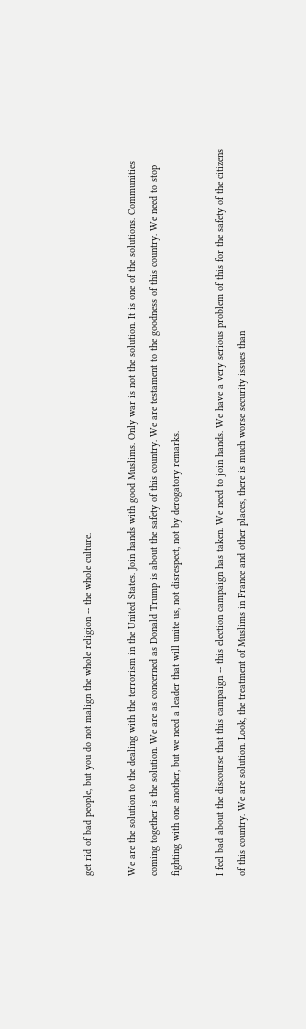get rid of bad people, but you do not malign the whole religion -- the whole culture.

We are the solution to the dealing with the terrorism in the United States. Join hands with good Muslims. Only war is not the solution. It is one of the solutions. Communities coming together is the solution. We are as concerned as Donald Trump is about the safety of this country. We are testament to the goodness of this country. We need to stop fighting with one another, but we need a leader that will unite us, not disrespect, not by derogatory remarks.

I feel bad about the discourse that this campaign -- this election campaign has taken. We need to join hands. We have a very serious problem of this for the safety of the citizens of this country. We are solution. Look, the treatment of Muslims in France and other places, there is much worse security issues than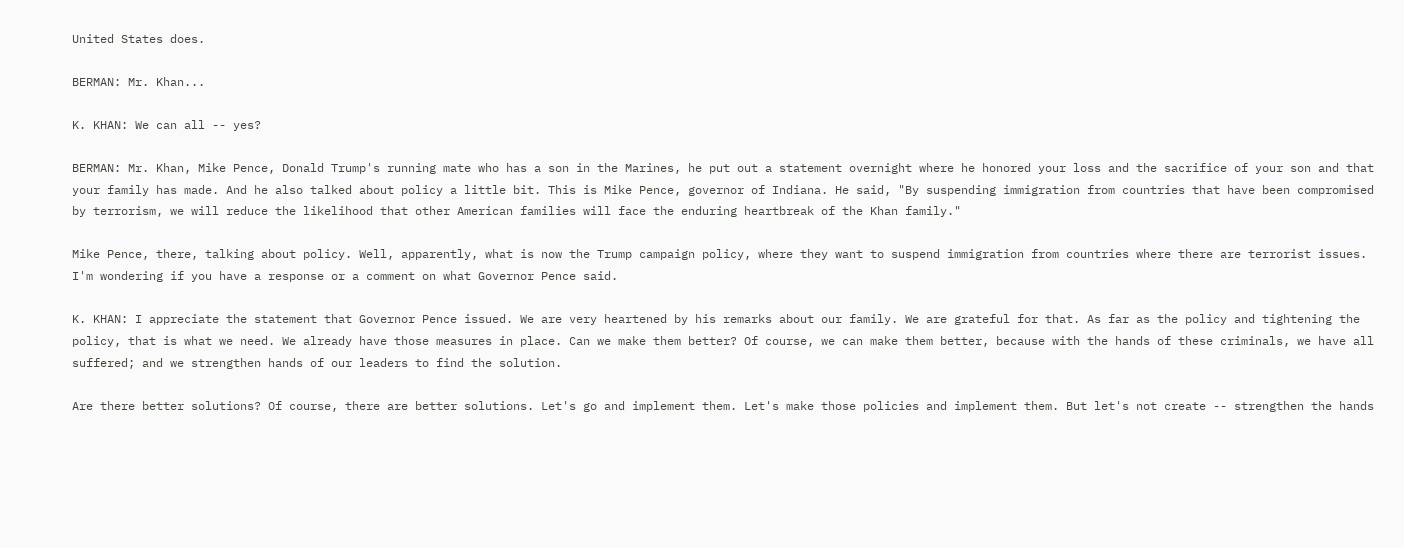United States does.

BERMAN: Mr. Khan...

K. KHAN: We can all -- yes?

BERMAN: Mr. Khan, Mike Pence, Donald Trump's running mate who has a son in the Marines, he put out a statement overnight where he honored your loss and the sacrifice of your son and that your family has made. And he also talked about policy a little bit. This is Mike Pence, governor of Indiana. He said, "By suspending immigration from countries that have been compromised by terrorism, we will reduce the likelihood that other American families will face the enduring heartbreak of the Khan family."

Mike Pence, there, talking about policy. Well, apparently, what is now the Trump campaign policy, where they want to suspend immigration from countries where there are terrorist issues. I'm wondering if you have a response or a comment on what Governor Pence said.

K. KHAN: I appreciate the statement that Governor Pence issued. We are very heartened by his remarks about our family. We are grateful for that. As far as the policy and tightening the policy, that is what we need. We already have those measures in place. Can we make them better? Of course, we can make them better, because with the hands of these criminals, we have all suffered; and we strengthen hands of our leaders to find the solution.

Are there better solutions? Of course, there are better solutions. Let's go and implement them. Let's make those policies and implement them. But let's not create -- strengthen the hands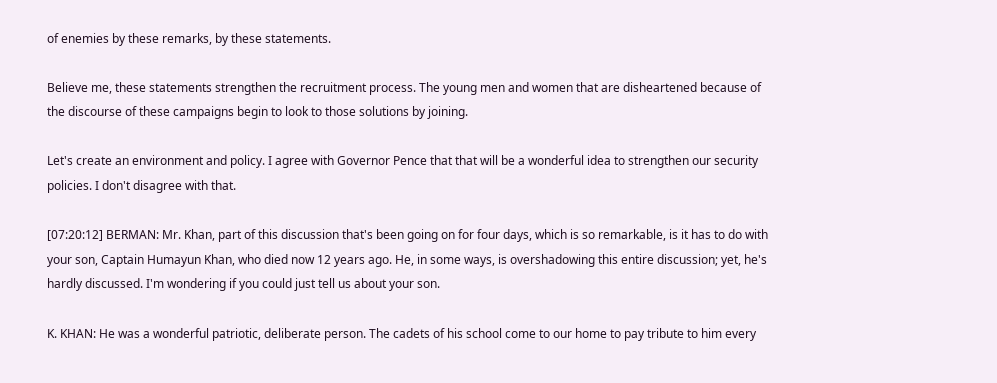of enemies by these remarks, by these statements.

Believe me, these statements strengthen the recruitment process. The young men and women that are disheartened because of the discourse of these campaigns begin to look to those solutions by joining.

Let's create an environment and policy. I agree with Governor Pence that that will be a wonderful idea to strengthen our security policies. I don't disagree with that.

[07:20:12] BERMAN: Mr. Khan, part of this discussion that's been going on for four days, which is so remarkable, is it has to do with your son, Captain Humayun Khan, who died now 12 years ago. He, in some ways, is overshadowing this entire discussion; yet, he's hardly discussed. I'm wondering if you could just tell us about your son.

K. KHAN: He was a wonderful patriotic, deliberate person. The cadets of his school come to our home to pay tribute to him every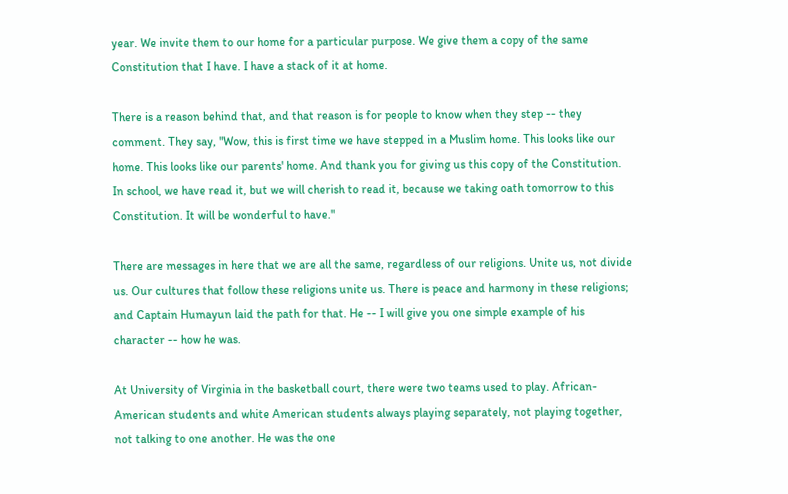year. We invite them to our home for a particular purpose. We give them a copy of the same Constitution that I have. I have a stack of it at home.

There is a reason behind that, and that reason is for people to know when they step -- they comment. They say, "Wow, this is first time we have stepped in a Muslim home. This looks like our home. This looks like our parents' home. And thank you for giving us this copy of the Constitution. In school, we have read it, but we will cherish to read it, because we taking oath tomorrow to this Constitution. It will be wonderful to have."

There are messages in here that we are all the same, regardless of our religions. Unite us, not divide us. Our cultures that follow these religions unite us. There is peace and harmony in these religions; and Captain Humayun laid the path for that. He -- I will give you one simple example of his character -- how he was.

At University of Virginia in the basketball court, there were two teams used to play. African-American students and white American students always playing separately, not playing together, not talking to one another. He was the one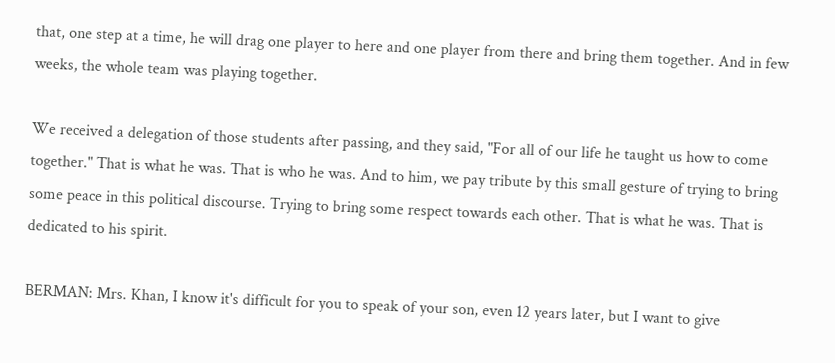that, one step at a time, he will drag one player to here and one player from there and bring them together. And in few weeks, the whole team was playing together.

We received a delegation of those students after passing, and they said, "For all of our life he taught us how to come together." That is what he was. That is who he was. And to him, we pay tribute by this small gesture of trying to bring some peace in this political discourse. Trying to bring some respect towards each other. That is what he was. That is dedicated to his spirit.

BERMAN: Mrs. Khan, I know it's difficult for you to speak of your son, even 12 years later, but I want to give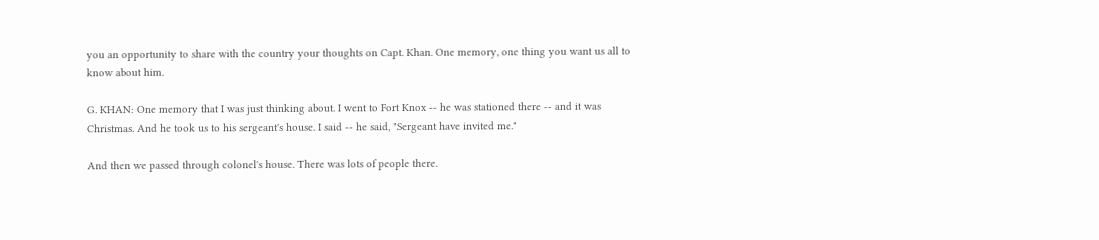you an opportunity to share with the country your thoughts on Capt. Khan. One memory, one thing you want us all to know about him.

G. KHAN: One memory that I was just thinking about. I went to Fort Knox -- he was stationed there -- and it was Christmas. And he took us to his sergeant's house. I said -- he said, "Sergeant have invited me."

And then we passed through colonel's house. There was lots of people there.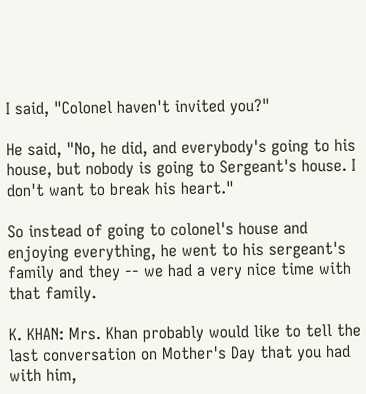I said, "Colonel haven't invited you?"

He said, "No, he did, and everybody's going to his house, but nobody is going to Sergeant's house. I don't want to break his heart."

So instead of going to colonel's house and enjoying everything, he went to his sergeant's family and they -- we had a very nice time with that family.

K. KHAN: Mrs. Khan probably would like to tell the last conversation on Mother's Day that you had with him,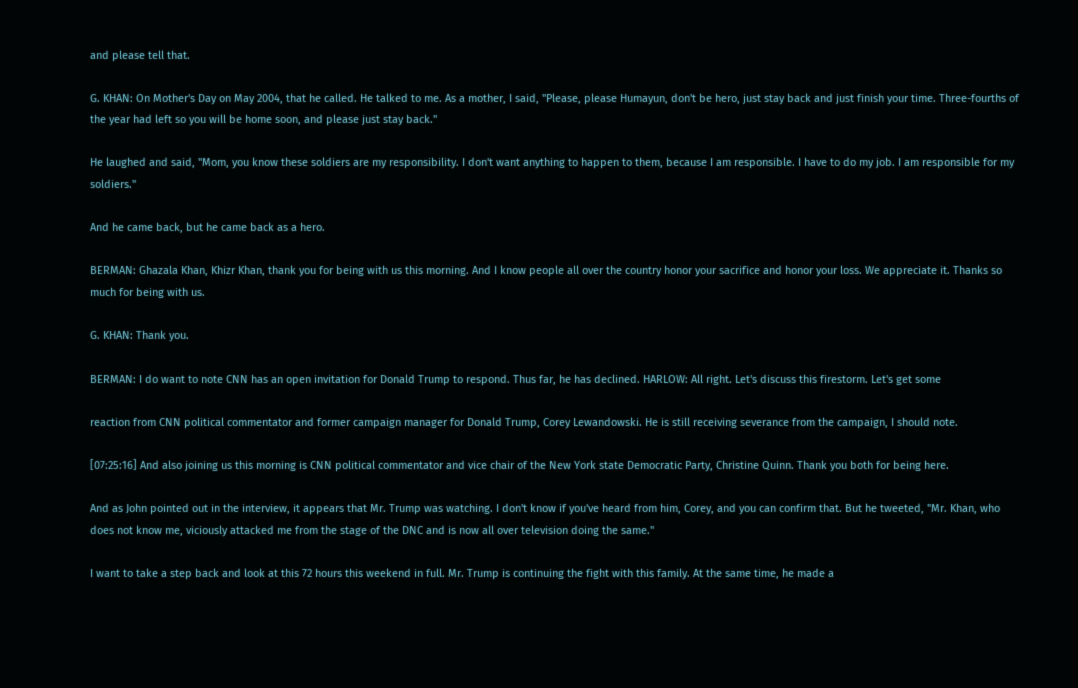and please tell that.

G. KHAN: On Mother's Day on May 2004, that he called. He talked to me. As a mother, I said, "Please, please Humayun, don't be hero, just stay back and just finish your time. Three-fourths of the year had left so you will be home soon, and please just stay back."

He laughed and said, "Mom, you know these soldiers are my responsibility. I don't want anything to happen to them, because I am responsible. I have to do my job. I am responsible for my soldiers."

And he came back, but he came back as a hero.

BERMAN: Ghazala Khan, Khizr Khan, thank you for being with us this morning. And I know people all over the country honor your sacrifice and honor your loss. We appreciate it. Thanks so much for being with us.

G. KHAN: Thank you.

BERMAN: I do want to note CNN has an open invitation for Donald Trump to respond. Thus far, he has declined. HARLOW: All right. Let's discuss this firestorm. Let's get some

reaction from CNN political commentator and former campaign manager for Donald Trump, Corey Lewandowski. He is still receiving severance from the campaign, I should note.

[07:25:16] And also joining us this morning is CNN political commentator and vice chair of the New York state Democratic Party, Christine Quinn. Thank you both for being here.

And as John pointed out in the interview, it appears that Mr. Trump was watching. I don't know if you've heard from him, Corey, and you can confirm that. But he tweeted, "Mr. Khan, who does not know me, viciously attacked me from the stage of the DNC and is now all over television doing the same."

I want to take a step back and look at this 72 hours this weekend in full. Mr. Trump is continuing the fight with this family. At the same time, he made a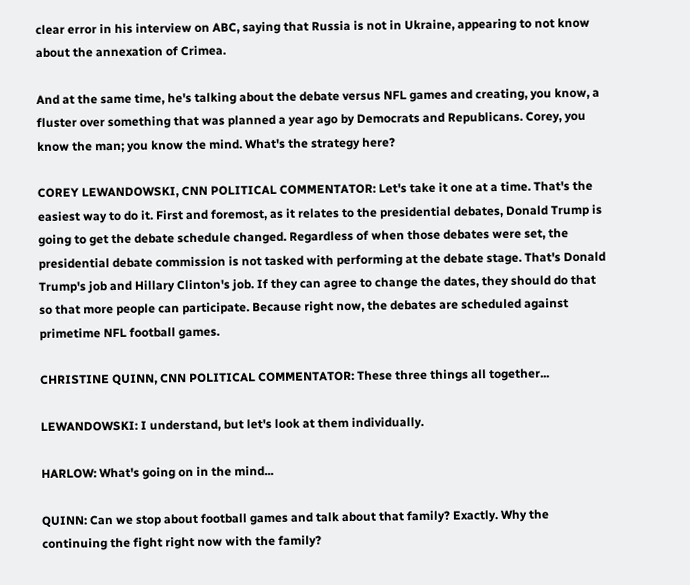clear error in his interview on ABC, saying that Russia is not in Ukraine, appearing to not know about the annexation of Crimea.

And at the same time, he's talking about the debate versus NFL games and creating, you know, a fluster over something that was planned a year ago by Democrats and Republicans. Corey, you know the man; you know the mind. What's the strategy here?

COREY LEWANDOWSKI, CNN POLITICAL COMMENTATOR: Let's take it one at a time. That's the easiest way to do it. First and foremost, as it relates to the presidential debates, Donald Trump is going to get the debate schedule changed. Regardless of when those debates were set, the presidential debate commission is not tasked with performing at the debate stage. That's Donald Trump's job and Hillary Clinton's job. If they can agree to change the dates, they should do that so that more people can participate. Because right now, the debates are scheduled against primetime NFL football games.

CHRISTINE QUINN, CNN POLITICAL COMMENTATOR: These three things all together...

LEWANDOWSKI: I understand, but let's look at them individually.

HARLOW: What's going on in the mind...

QUINN: Can we stop about football games and talk about that family? Exactly. Why the continuing the fight right now with the family?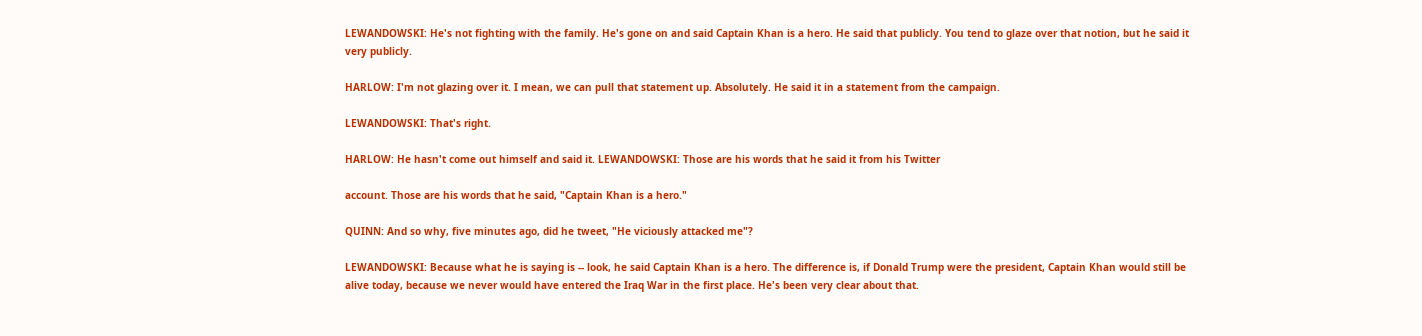LEWANDOWSKI: He's not fighting with the family. He's gone on and said Captain Khan is a hero. He said that publicly. You tend to glaze over that notion, but he said it very publicly.

HARLOW: I'm not glazing over it. I mean, we can pull that statement up. Absolutely. He said it in a statement from the campaign.

LEWANDOWSKI: That's right.

HARLOW: He hasn't come out himself and said it. LEWANDOWSKI: Those are his words that he said it from his Twitter

account. Those are his words that he said, "Captain Khan is a hero."

QUINN: And so why, five minutes ago, did he tweet, "He viciously attacked me"?

LEWANDOWSKI: Because what he is saying is -- look, he said Captain Khan is a hero. The difference is, if Donald Trump were the president, Captain Khan would still be alive today, because we never would have entered the Iraq War in the first place. He's been very clear about that.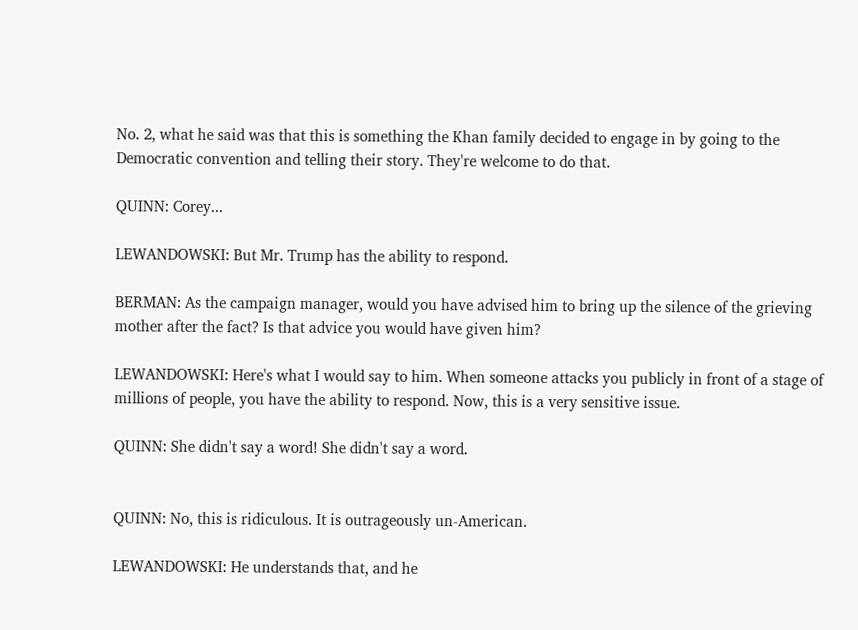No. 2, what he said was that this is something the Khan family decided to engage in by going to the Democratic convention and telling their story. They're welcome to do that.

QUINN: Corey...

LEWANDOWSKI: But Mr. Trump has the ability to respond.

BERMAN: As the campaign manager, would you have advised him to bring up the silence of the grieving mother after the fact? Is that advice you would have given him?

LEWANDOWSKI: Here's what I would say to him. When someone attacks you publicly in front of a stage of millions of people, you have the ability to respond. Now, this is a very sensitive issue.

QUINN: She didn't say a word! She didn't say a word.


QUINN: No, this is ridiculous. It is outrageously un-American.

LEWANDOWSKI: He understands that, and he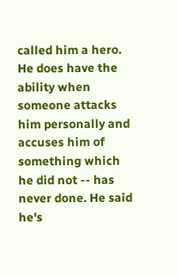called him a hero. He does have the ability when someone attacks him personally and accuses him of something which he did not -- has never done. He said he's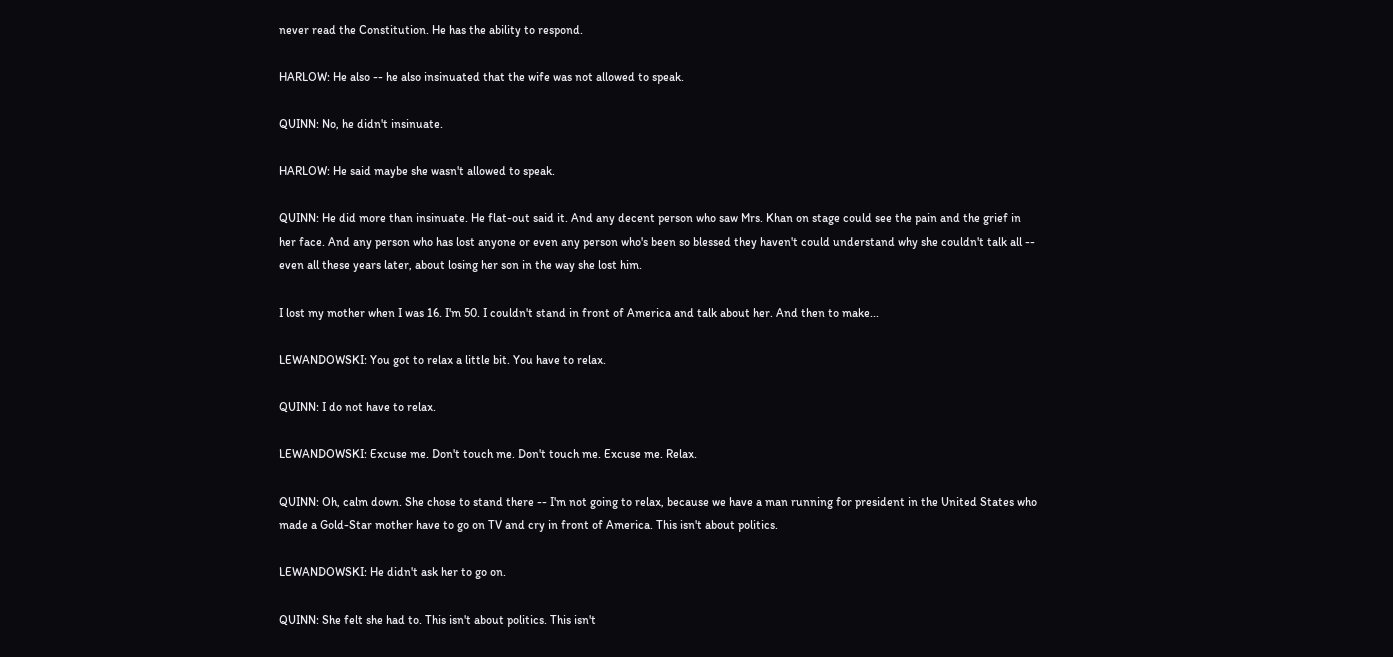never read the Constitution. He has the ability to respond.

HARLOW: He also -- he also insinuated that the wife was not allowed to speak.

QUINN: No, he didn't insinuate.

HARLOW: He said maybe she wasn't allowed to speak.

QUINN: He did more than insinuate. He flat-out said it. And any decent person who saw Mrs. Khan on stage could see the pain and the grief in her face. And any person who has lost anyone or even any person who's been so blessed they haven't could understand why she couldn't talk all -- even all these years later, about losing her son in the way she lost him.

I lost my mother when I was 16. I'm 50. I couldn't stand in front of America and talk about her. And then to make...

LEWANDOWSKI: You got to relax a little bit. You have to relax.

QUINN: I do not have to relax.

LEWANDOWSKI: Excuse me. Don't touch me. Don't touch me. Excuse me. Relax.

QUINN: Oh, calm down. She chose to stand there -- I'm not going to relax, because we have a man running for president in the United States who made a Gold-Star mother have to go on TV and cry in front of America. This isn't about politics.

LEWANDOWSKI: He didn't ask her to go on.

QUINN: She felt she had to. This isn't about politics. This isn't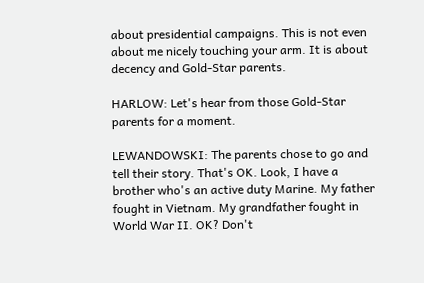about presidential campaigns. This is not even about me nicely touching your arm. It is about decency and Gold-Star parents.

HARLOW: Let's hear from those Gold-Star parents for a moment.

LEWANDOWSKI: The parents chose to go and tell their story. That's OK. Look, I have a brother who's an active duty Marine. My father fought in Vietnam. My grandfather fought in World War II. OK? Don't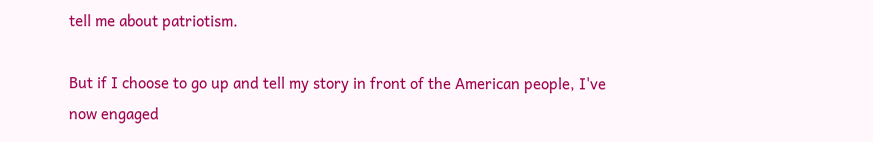tell me about patriotism.

But if I choose to go up and tell my story in front of the American people, I've now engaged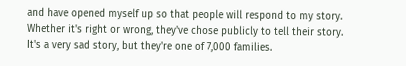and have opened myself up so that people will respond to my story. Whether it's right or wrong, they've chose publicly to tell their story. It's a very sad story, but they're one of 7,000 families.